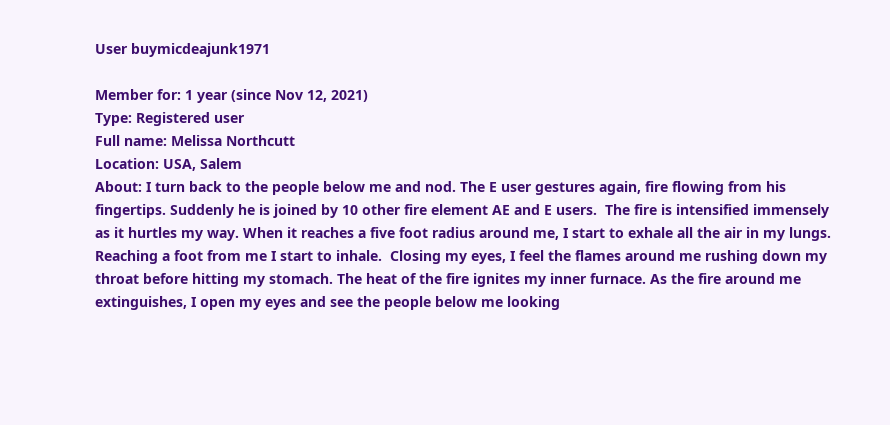User buymicdeajunk1971

Member for: 1 year (since Nov 12, 2021)
Type: Registered user
Full name: Melissa Northcutt
Location: USA, Salem
About: I turn back to the people below me and nod. The E user gestures again, fire flowing from his fingertips. Suddenly he is joined by 10 other fire element AE and E users.  The fire is intensified immensely as it hurtles my way. When it reaches a five foot radius around me, I start to exhale all the air in my lungs. Reaching a foot from me I start to inhale.  Closing my eyes, I feel the flames around me rushing down my throat before hitting my stomach. The heat of the fire ignites my inner furnace. As the fire around me extinguishes, I open my eyes and see the people below me looking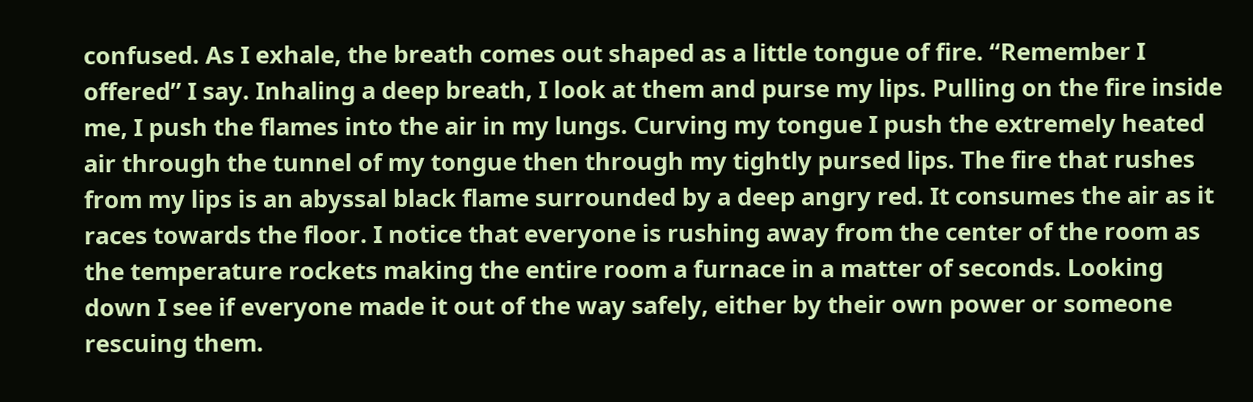confused. As I exhale, the breath comes out shaped as a little tongue of fire. “Remember I offered” I say. Inhaling a deep breath, I look at them and purse my lips. Pulling on the fire inside me, I push the flames into the air in my lungs. Curving my tongue I push the extremely heated air through the tunnel of my tongue then through my tightly pursed lips. The fire that rushes from my lips is an abyssal black flame surrounded by a deep angry red. It consumes the air as it races towards the floor. I notice that everyone is rushing away from the center of the room as the temperature rockets making the entire room a furnace in a matter of seconds. Looking down I see if everyone made it out of the way safely, either by their own power or someone rescuing them.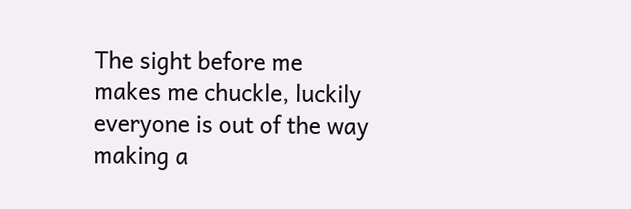The sight before me makes me chuckle, luckily everyone is out of the way making a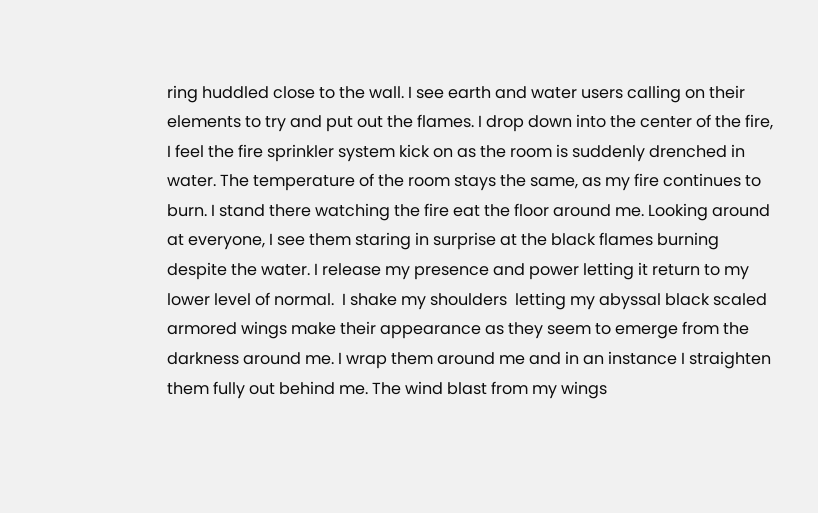ring huddled close to the wall. I see earth and water users calling on their elements to try and put out the flames. I drop down into the center of the fire, I feel the fire sprinkler system kick on as the room is suddenly drenched in water. The temperature of the room stays the same, as my fire continues to burn. I stand there watching the fire eat the floor around me. Looking around at everyone, I see them staring in surprise at the black flames burning despite the water. I release my presence and power letting it return to my lower level of normal.  I shake my shoulders  letting my abyssal black scaled armored wings make their appearance as they seem to emerge from the darkness around me. I wrap them around me and in an instance I straighten them fully out behind me. The wind blast from my wings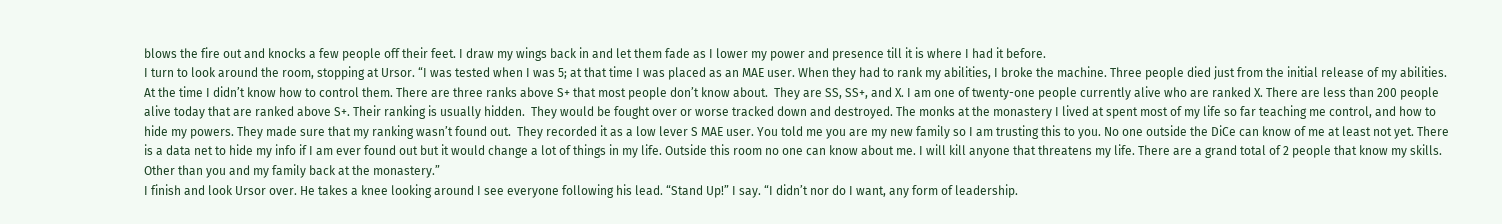blows the fire out and knocks a few people off their feet. I draw my wings back in and let them fade as I lower my power and presence till it is where I had it before.
I turn to look around the room, stopping at Ursor. “I was tested when I was 5; at that time I was placed as an MAE user. When they had to rank my abilities, I broke the machine. Three people died just from the initial release of my abilities. At the time I didn’t know how to control them. There are three ranks above S+ that most people don’t know about.  They are SS, SS+, and X. I am one of twenty-one people currently alive who are ranked X. There are less than 200 people alive today that are ranked above S+. Their ranking is usually hidden.  They would be fought over or worse tracked down and destroyed. The monks at the monastery I lived at spent most of my life so far teaching me control, and how to hide my powers. They made sure that my ranking wasn’t found out.  They recorded it as a low lever S MAE user. You told me you are my new family so I am trusting this to you. No one outside the DiCe can know of me at least not yet. There is a data net to hide my info if I am ever found out but it would change a lot of things in my life. Outside this room no one can know about me. I will kill anyone that threatens my life. There are a grand total of 2 people that know my skills. Other than you and my family back at the monastery.”
I finish and look Ursor over. He takes a knee looking around I see everyone following his lead. “Stand Up!” I say. “I didn’t nor do I want, any form of leadership.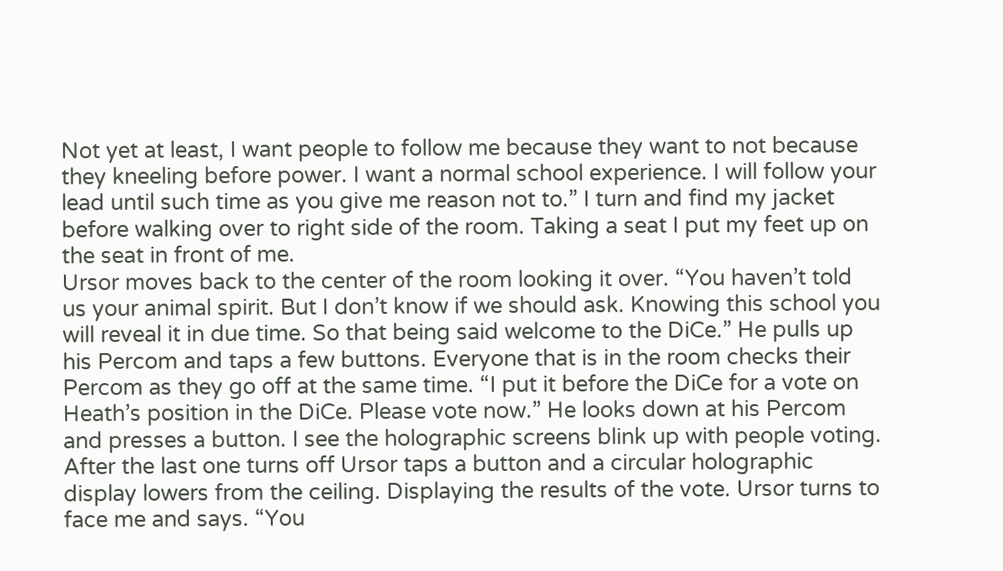Not yet at least, I want people to follow me because they want to not because they kneeling before power. I want a normal school experience. I will follow your lead until such time as you give me reason not to.” I turn and find my jacket before walking over to right side of the room. Taking a seat I put my feet up on the seat in front of me.
Ursor moves back to the center of the room looking it over. “You haven’t told us your animal spirit. But I don’t know if we should ask. Knowing this school you will reveal it in due time. So that being said welcome to the DiCe.” He pulls up his Percom and taps a few buttons. Everyone that is in the room checks their Percom as they go off at the same time. “I put it before the DiCe for a vote on Heath’s position in the DiCe. Please vote now.” He looks down at his Percom and presses a button. I see the holographic screens blink up with people voting. After the last one turns off Ursor taps a button and a circular holographic display lowers from the ceiling. Displaying the results of the vote. Ursor turns to face me and says. “You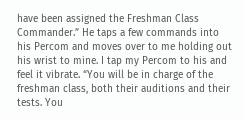have been assigned the Freshman Class Commander.” He taps a few commands into his Percom and moves over to me holding out his wrist to mine. I tap my Percom to his and feel it vibrate. “You will be in charge of the freshman class, both their auditions and their tests. You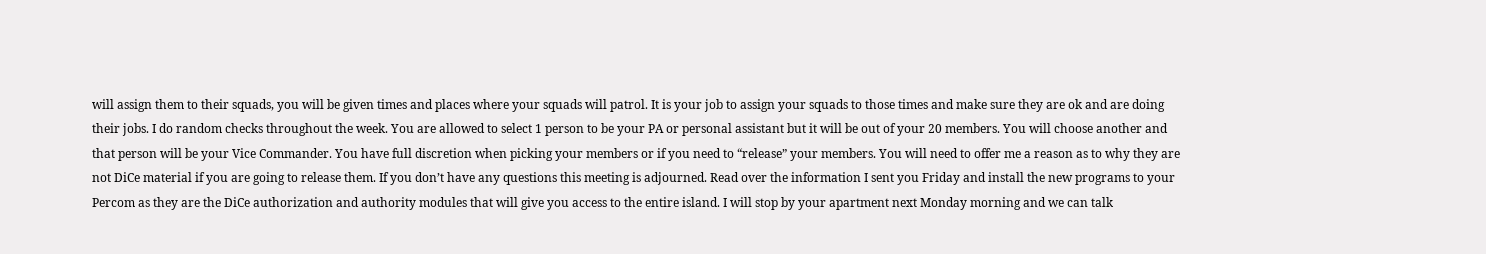will assign them to their squads, you will be given times and places where your squads will patrol. It is your job to assign your squads to those times and make sure they are ok and are doing their jobs. I do random checks throughout the week. You are allowed to select 1 person to be your PA or personal assistant but it will be out of your 20 members. You will choose another and that person will be your Vice Commander. You have full discretion when picking your members or if you need to “release” your members. You will need to offer me a reason as to why they are not DiCe material if you are going to release them. If you don’t have any questions this meeting is adjourned. Read over the information I sent you Friday and install the new programs to your Percom as they are the DiCe authorization and authority modules that will give you access to the entire island. I will stop by your apartment next Monday morning and we can talk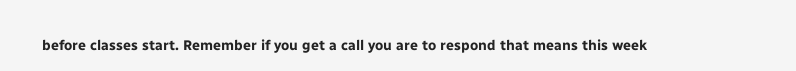before classes start. Remember if you get a call you are to respond that means this week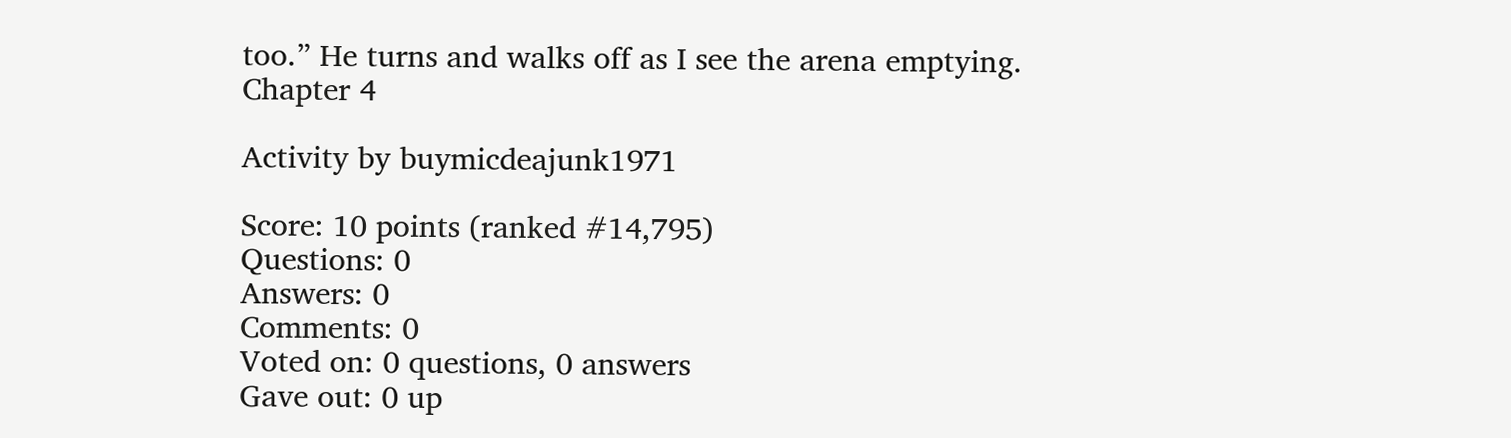too.” He turns and walks off as I see the arena emptying.
Chapter 4

Activity by buymicdeajunk1971

Score: 10 points (ranked #14,795)
Questions: 0
Answers: 0
Comments: 0
Voted on: 0 questions, 0 answers
Gave out: 0 up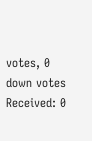votes, 0 down votes
Received: 0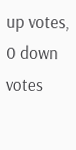up votes, 0 down votes